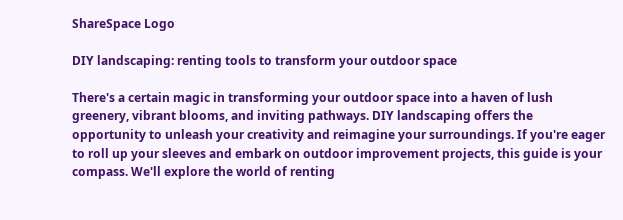ShareSpace Logo

DIY landscaping: renting tools to transform your outdoor space

There's a certain magic in transforming your outdoor space into a haven of lush greenery, vibrant blooms, and inviting pathways. DIY landscaping offers the opportunity to unleash your creativity and reimagine your surroundings. If you're eager to roll up your sleeves and embark on outdoor improvement projects, this guide is your compass. We'll explore the world of renting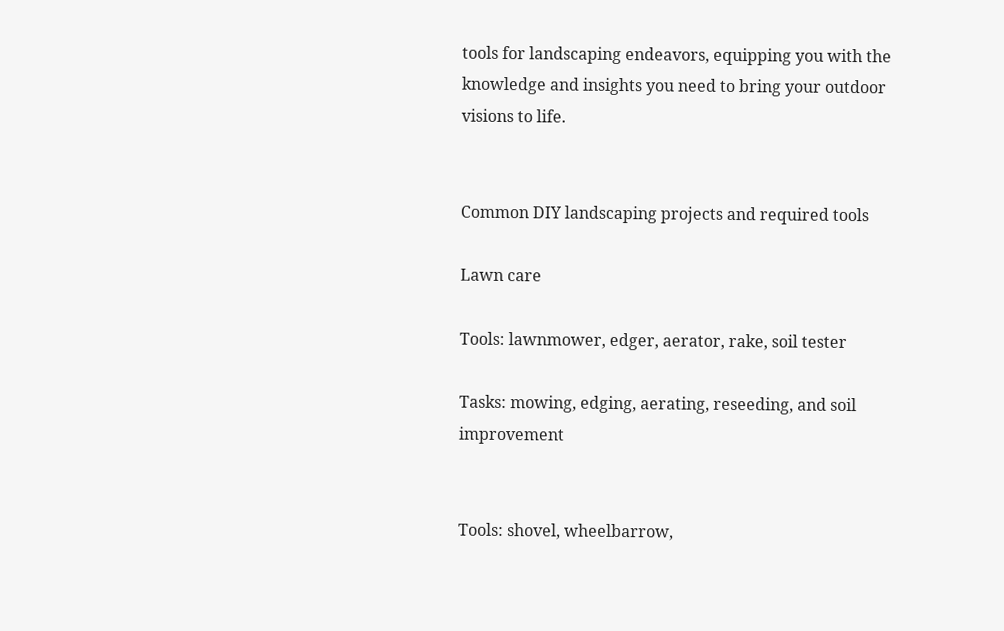tools for landscaping endeavors, equipping you with the knowledge and insights you need to bring your outdoor visions to life.


Common DIY landscaping projects and required tools

Lawn care

Tools: lawnmower, edger, aerator, rake, soil tester

Tasks: mowing, edging, aerating, reseeding, and soil improvement


Tools: shovel, wheelbarrow,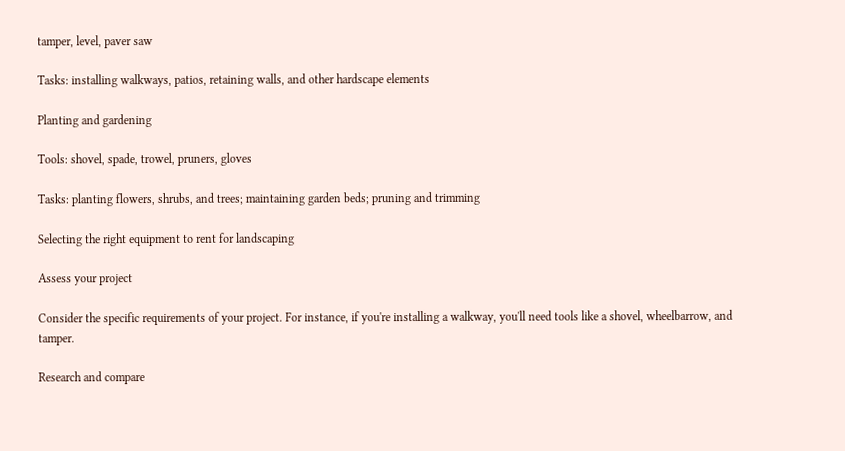tamper, level, paver saw

Tasks: installing walkways, patios, retaining walls, and other hardscape elements

Planting and gardening

Tools: shovel, spade, trowel, pruners, gloves

Tasks: planting flowers, shrubs, and trees; maintaining garden beds; pruning and trimming

Selecting the right equipment to rent for landscaping

Assess your project

Consider the specific requirements of your project. For instance, if you're installing a walkway, you'll need tools like a shovel, wheelbarrow, and tamper.

Research and compare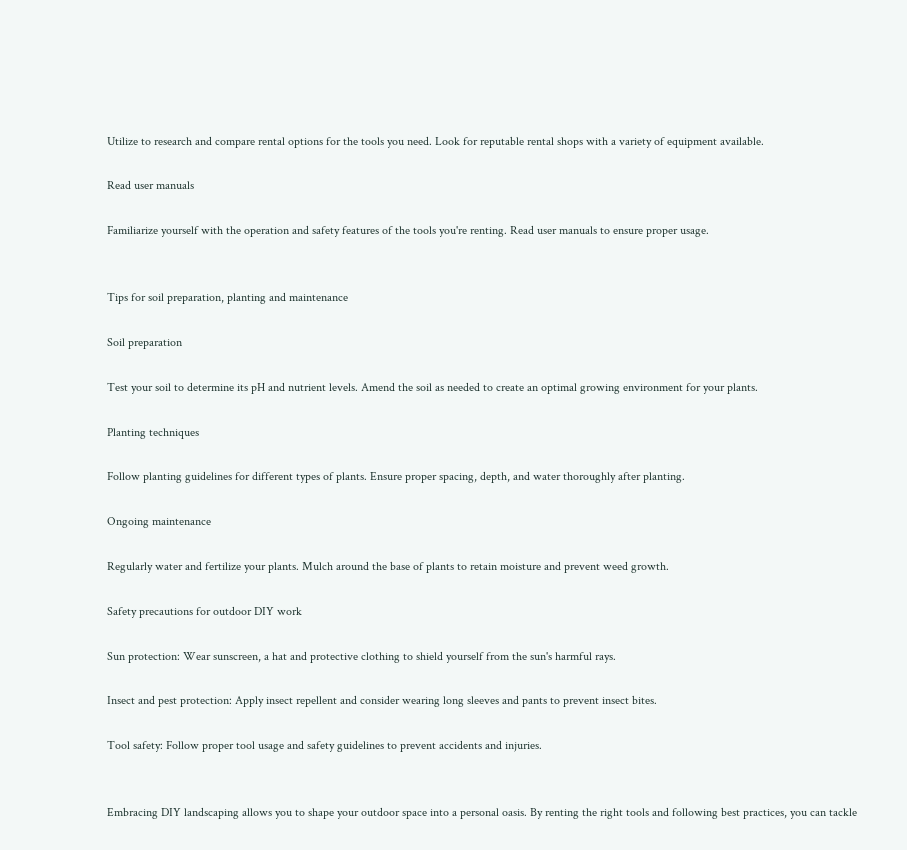Utilize to research and compare rental options for the tools you need. Look for reputable rental shops with a variety of equipment available.

Read user manuals

Familiarize yourself with the operation and safety features of the tools you're renting. Read user manuals to ensure proper usage.


Tips for soil preparation, planting and maintenance

Soil preparation

Test your soil to determine its pH and nutrient levels. Amend the soil as needed to create an optimal growing environment for your plants.

Planting techniques

Follow planting guidelines for different types of plants. Ensure proper spacing, depth, and water thoroughly after planting.

Ongoing maintenance

Regularly water and fertilize your plants. Mulch around the base of plants to retain moisture and prevent weed growth.

Safety precautions for outdoor DIY work

Sun protection: Wear sunscreen, a hat and protective clothing to shield yourself from the sun's harmful rays.

Insect and pest protection: Apply insect repellent and consider wearing long sleeves and pants to prevent insect bites.

Tool safety: Follow proper tool usage and safety guidelines to prevent accidents and injuries.


Embracing DIY landscaping allows you to shape your outdoor space into a personal oasis. By renting the right tools and following best practices, you can tackle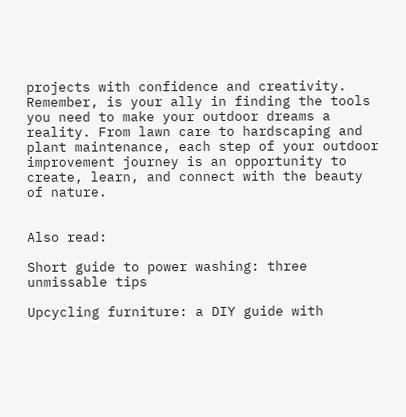projects with confidence and creativity. Remember, is your ally in finding the tools you need to make your outdoor dreams a reality. From lawn care to hardscaping and plant maintenance, each step of your outdoor improvement journey is an opportunity to create, learn, and connect with the beauty of nature.


Also read:

Short guide to power washing: three unmissable tips

Upcycling furniture: a DIY guide with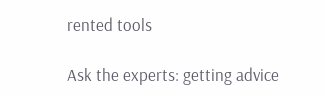rented tools

Ask the experts: getting advice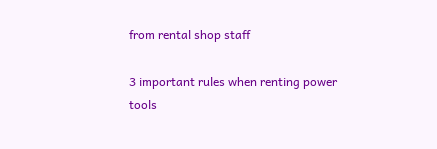from rental shop staff

3 important rules when renting power tools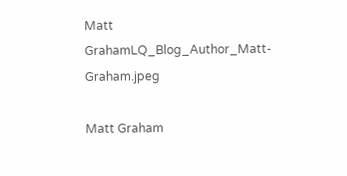Matt GrahamLQ_Blog_Author_Matt-Graham.jpeg

Matt Graham